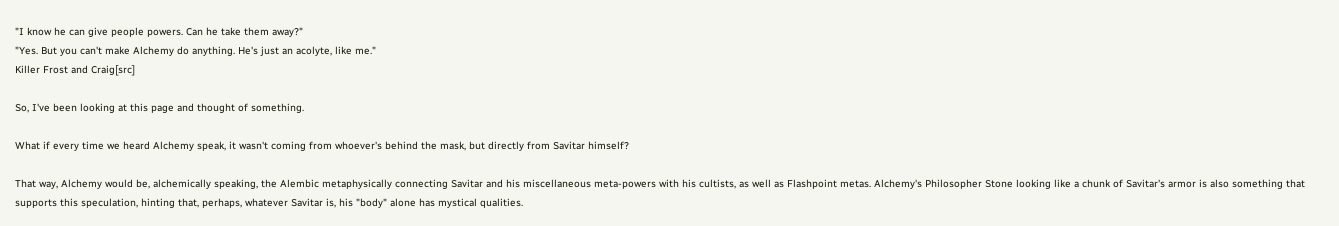"I know he can give people powers. Can he take them away?"
"Yes. But you can't make Alchemy do anything. He's just an acolyte, like me."
Killer Frost and Craig[src]

So, I've been looking at this page and thought of something.

What if every time we heard Alchemy speak, it wasn't coming from whoever's behind the mask, but directly from Savitar himself?

That way, Alchemy would be, alchemically speaking, the Alembic metaphysically connecting Savitar and his miscellaneous meta-powers with his cultists, as well as Flashpoint metas. Alchemy's Philosopher Stone looking like a chunk of Savitar's armor is also something that supports this speculation, hinting that, perhaps, whatever Savitar is, his "body" alone has mystical qualities.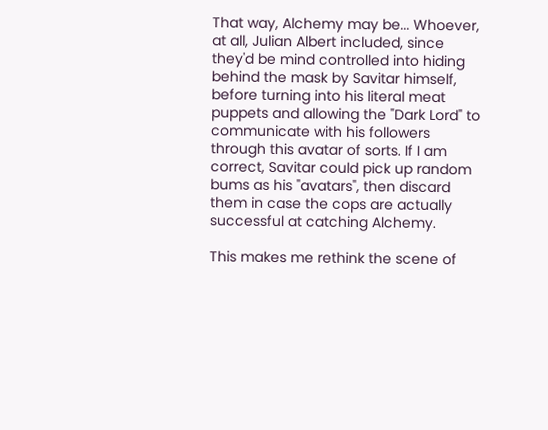That way, Alchemy may be... Whoever, at all, Julian Albert included, since they'd be mind controlled into hiding behind the mask by Savitar himself, before turning into his literal meat puppets and allowing the "Dark Lord" to communicate with his followers through this avatar of sorts. If I am correct, Savitar could pick up random bums as his "avatars", then discard them in case the cops are actually successful at catching Alchemy.

This makes me rethink the scene of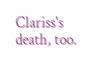Clariss's death, too.